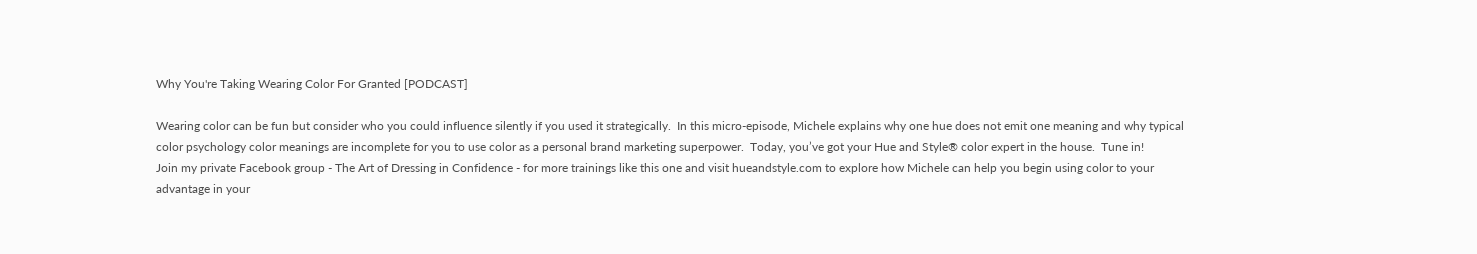Why You're Taking Wearing Color For Granted [PODCAST]

Wearing color can be fun but consider who you could influence silently if you used it strategically.  In this micro-episode, Michele explains why one hue does not emit one meaning and why typical color psychology color meanings are incomplete for you to use color as a personal brand marketing superpower.  Today, you’ve got your Hue and Style® color expert in the house.  Tune in!
Join my private Facebook group - The Art of Dressing in Confidence - for more trainings like this one and visit hueandstyle.com to explore how Michele can help you begin using color to your advantage in your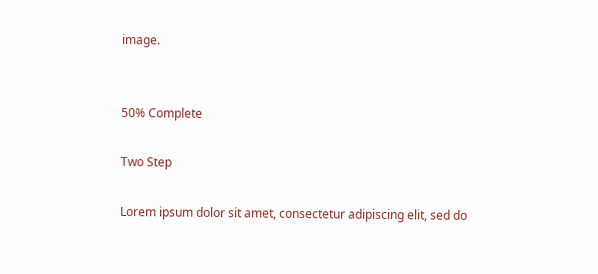image.


50% Complete

Two Step

Lorem ipsum dolor sit amet, consectetur adipiscing elit, sed do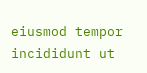eiusmod tempor incididunt ut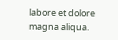labore et dolore magna aliqua.